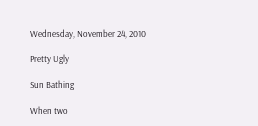Wednesday, November 24, 2010

Pretty Ugly

Sun Bathing

When two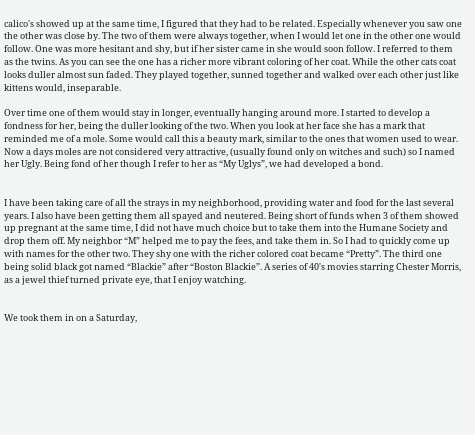calico's showed up at the same time, I figured that they had to be related. Especially whenever you saw one the other was close by. The two of them were always together, when I would let one in the other one would follow. One was more hesitant and shy, but if her sister came in she would soon follow. I referred to them as the twins. As you can see the one has a richer more vibrant coloring of her coat. While the other cats coat looks duller almost sun faded. They played together, sunned together and walked over each other just like kittens would, inseparable.

Over time one of them would stay in longer, eventually hanging around more. I started to develop a fondness for her, being the duller looking of the two. When you look at her face she has a mark that reminded me of a mole. Some would call this a beauty mark, similar to the ones that women used to wear. Now a days moles are not considered very attractive, (usually found only on witches and such) so I named her Ugly. Being fond of her though I refer to her as “My Uglys”, we had developed a bond.


I have been taking care of all the strays in my neighborhood, providing water and food for the last several years. I also have been getting them all spayed and neutered. Being short of funds when 3 of them showed up pregnant at the same time, I did not have much choice but to take them into the Humane Society and drop them off. My neighbor “M” helped me to pay the fees, and take them in. So I had to quickly come up with names for the other two. They shy one with the richer colored coat became “Pretty”. The third one being solid black got named “Blackie” after “Boston Blackie”. A series of 40's movies starring Chester Morris, as a jewel thief turned private eye, that I enjoy watching.


We took them in on a Saturday,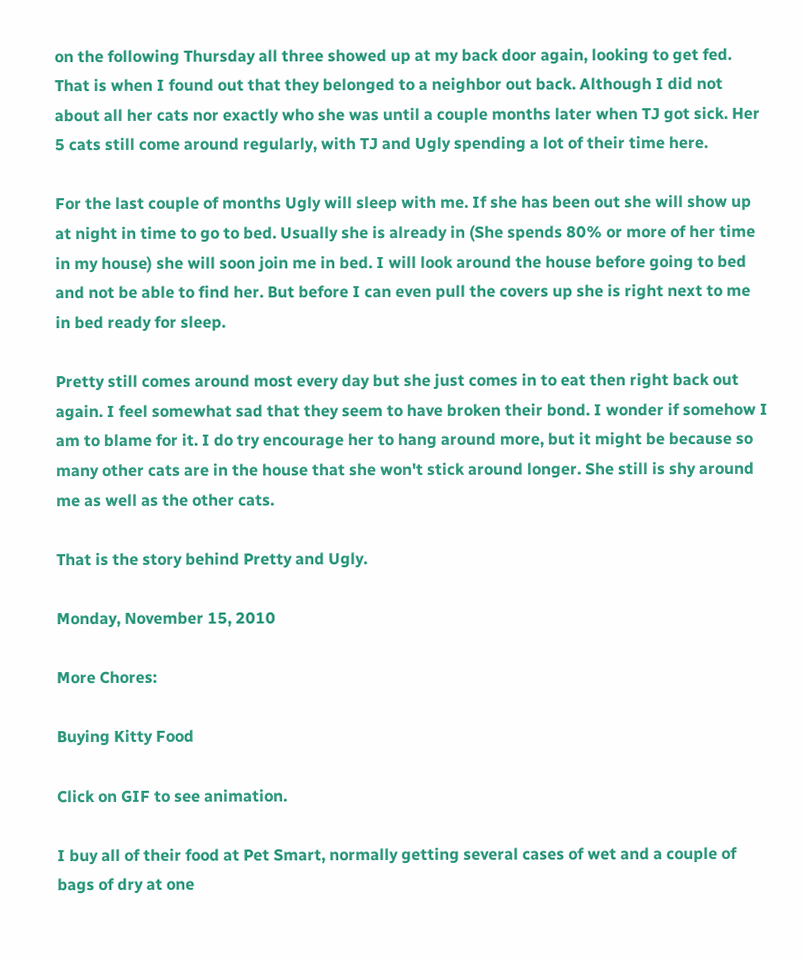on the following Thursday all three showed up at my back door again, looking to get fed. That is when I found out that they belonged to a neighbor out back. Although I did not about all her cats nor exactly who she was until a couple months later when TJ got sick. Her 5 cats still come around regularly, with TJ and Ugly spending a lot of their time here.

For the last couple of months Ugly will sleep with me. If she has been out she will show up at night in time to go to bed. Usually she is already in (She spends 80% or more of her time in my house) she will soon join me in bed. I will look around the house before going to bed and not be able to find her. But before I can even pull the covers up she is right next to me in bed ready for sleep.

Pretty still comes around most every day but she just comes in to eat then right back out again. I feel somewhat sad that they seem to have broken their bond. I wonder if somehow I am to blame for it. I do try encourage her to hang around more, but it might be because so many other cats are in the house that she won't stick around longer. She still is shy around me as well as the other cats.

That is the story behind Pretty and Ugly.

Monday, November 15, 2010

More Chores:

Buying Kitty Food

Click on GIF to see animation.

I buy all of their food at Pet Smart, normally getting several cases of wet and a couple of bags of dry at one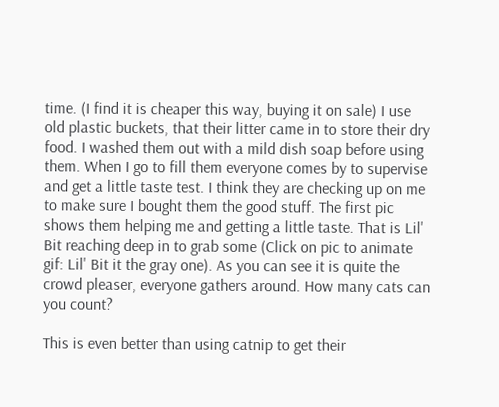time. (I find it is cheaper this way, buying it on sale) I use old plastic buckets, that their litter came in to store their dry food. I washed them out with a mild dish soap before using them. When I go to fill them everyone comes by to supervise and get a little taste test. I think they are checking up on me to make sure I bought them the good stuff. The first pic shows them helping me and getting a little taste. That is Lil' Bit reaching deep in to grab some (Click on pic to animate gif: Lil' Bit it the gray one). As you can see it is quite the crowd pleaser, everyone gathers around. How many cats can you count?

This is even better than using catnip to get their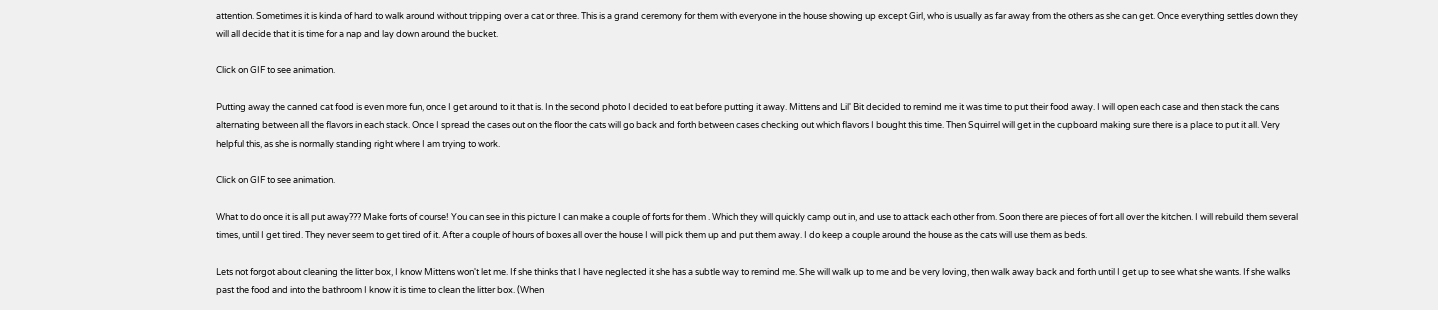attention. Sometimes it is kinda of hard to walk around without tripping over a cat or three. This is a grand ceremony for them with everyone in the house showing up except Girl, who is usually as far away from the others as she can get. Once everything settles down they will all decide that it is time for a nap and lay down around the bucket.

Click on GIF to see animation.

Putting away the canned cat food is even more fun, once I get around to it that is. In the second photo I decided to eat before putting it away. Mittens and Lil' Bit decided to remind me it was time to put their food away. I will open each case and then stack the cans alternating between all the flavors in each stack. Once I spread the cases out on the floor the cats will go back and forth between cases checking out which flavors I bought this time. Then Squirrel will get in the cupboard making sure there is a place to put it all. Very helpful this, as she is normally standing right where I am trying to work.

Click on GIF to see animation.

What to do once it is all put away??? Make forts of course! You can see in this picture I can make a couple of forts for them . Which they will quickly camp out in, and use to attack each other from. Soon there are pieces of fort all over the kitchen. I will rebuild them several times, until I get tired. They never seem to get tired of it. After a couple of hours of boxes all over the house I will pick them up and put them away. I do keep a couple around the house as the cats will use them as beds.

Lets not forgot about cleaning the litter box, I know Mittens won't let me. If she thinks that I have neglected it she has a subtle way to remind me. She will walk up to me and be very loving, then walk away back and forth until I get up to see what she wants. If she walks past the food and into the bathroom I know it is time to clean the litter box. (When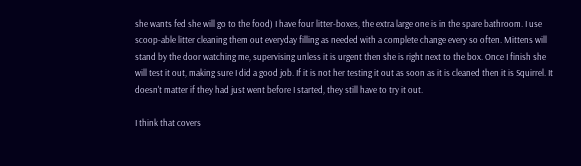she wants fed she will go to the food) I have four litter-boxes, the extra large one is in the spare bathroom. I use scoop-able litter cleaning them out everyday filling as needed with a complete change every so often. Mittens will stand by the door watching me, supervising unless it is urgent then she is right next to the box. Once I finish she will test it out, making sure I did a good job. If it is not her testing it out as soon as it is cleaned then it is Squirrel. It doesn't matter if they had just went before I started, they still have to try it out.

I think that covers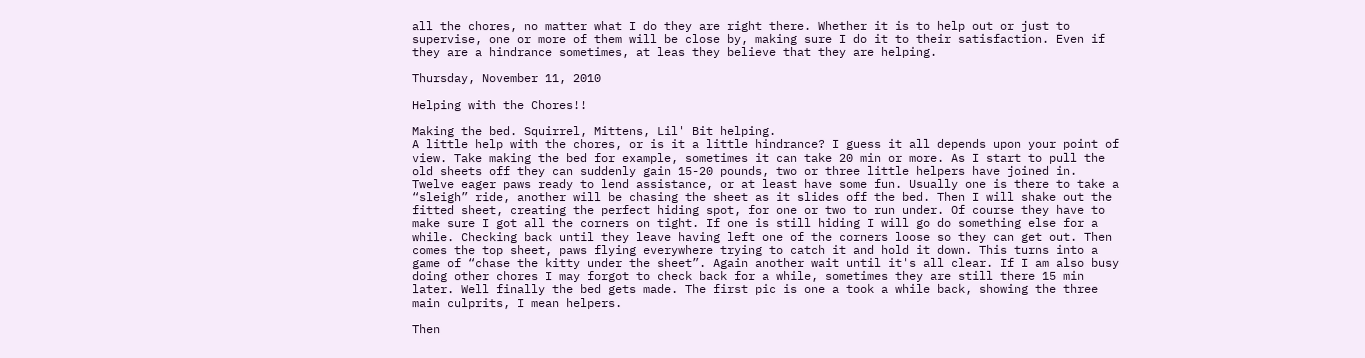all the chores, no matter what I do they are right there. Whether it is to help out or just to supervise, one or more of them will be close by, making sure I do it to their satisfaction. Even if they are a hindrance sometimes, at leas they believe that they are helping.

Thursday, November 11, 2010

Helping with the Chores!!

Making the bed. Squirrel, Mittens, Lil' Bit helping.
A little help with the chores, or is it a little hindrance? I guess it all depends upon your point of view. Take making the bed for example, sometimes it can take 20 min or more. As I start to pull the old sheets off they can suddenly gain 15-20 pounds, two or three little helpers have joined in. Twelve eager paws ready to lend assistance, or at least have some fun. Usually one is there to take a “sleigh” ride, another will be chasing the sheet as it slides off the bed. Then I will shake out the fitted sheet, creating the perfect hiding spot, for one or two to run under. Of course they have to make sure I got all the corners on tight. If one is still hiding I will go do something else for a while. Checking back until they leave having left one of the corners loose so they can get out. Then comes the top sheet, paws flying everywhere trying to catch it and hold it down. This turns into a game of “chase the kitty under the sheet”. Again another wait until it's all clear. If I am also busy doing other chores I may forgot to check back for a while, sometimes they are still there 15 min later. Well finally the bed gets made. The first pic is one a took a while back, showing the three main culprits, I mean helpers.

Then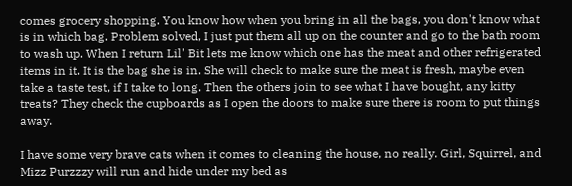comes grocery shopping. You know how when you bring in all the bags, you don't know what is in which bag. Problem solved, I just put them all up on the counter and go to the bath room to wash up. When I return Lil' Bit lets me know which one has the meat and other refrigerated items in it. It is the bag she is in. She will check to make sure the meat is fresh, maybe even take a taste test, if I take to long. Then the others join to see what I have bought, any kitty treats? They check the cupboards as I open the doors to make sure there is room to put things away.

I have some very brave cats when it comes to cleaning the house, no really. Girl, Squirrel, and Mizz Purzzzy will run and hide under my bed as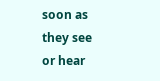soon as they see or hear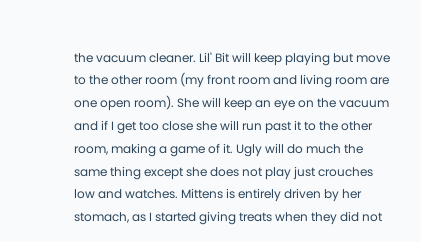the vacuum cleaner. Lil' Bit will keep playing but move to the other room (my front room and living room are one open room). She will keep an eye on the vacuum and if I get too close she will run past it to the other room, making a game of it. Ugly will do much the same thing except she does not play just crouches low and watches. Mittens is entirely driven by her stomach, as I started giving treats when they did not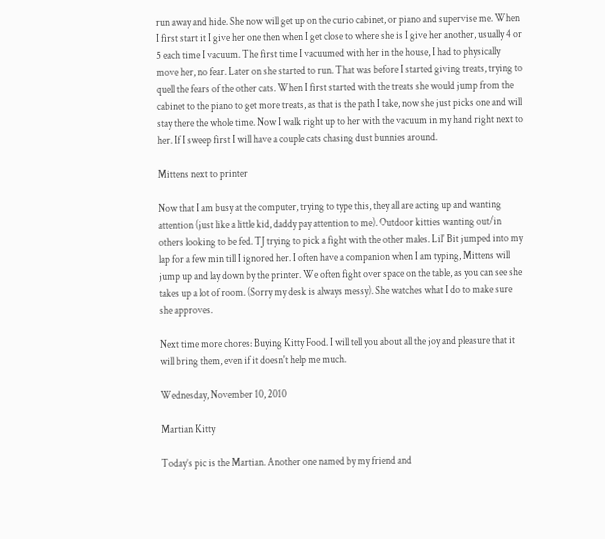run away and hide. She now will get up on the curio cabinet, or piano and supervise me. When I first start it I give her one then when I get close to where she is I give her another, usually 4 or 5 each time I vacuum. The first time I vacuumed with her in the house, I had to physically move her, no fear. Later on she started to run. That was before I started giving treats, trying to quell the fears of the other cats. When I first started with the treats she would jump from the cabinet to the piano to get more treats, as that is the path I take, now she just picks one and will stay there the whole time. Now I walk right up to her with the vacuum in my hand right next to her. If I sweep first I will have a couple cats chasing dust bunnies around.

Mittens next to printer

Now that I am busy at the computer, trying to type this, they all are acting up and wanting attention (just like a little kid, daddy pay attention to me). Outdoor kitties wanting out/in others looking to be fed. TJ trying to pick a fight with the other males. Lil' Bit jumped into my lap for a few min till I ignored her. I often have a companion when I am typing, Mittens will jump up and lay down by the printer. We often fight over space on the table, as you can see she takes up a lot of room. (Sorry my desk is always messy). She watches what I do to make sure she approves.

Next time more chores: Buying Kitty Food. I will tell you about all the joy and pleasure that it will bring them, even if it doesn't help me much.

Wednesday, November 10, 2010

Martian Kitty

Today’s pic is the Martian. Another one named by my friend and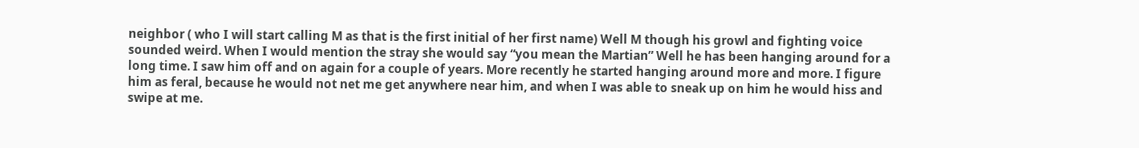neighbor ( who I will start calling M as that is the first initial of her first name) Well M though his growl and fighting voice sounded weird. When I would mention the stray she would say “you mean the Martian” Well he has been hanging around for a long time. I saw him off and on again for a couple of years. More recently he started hanging around more and more. I figure him as feral, because he would not net me get anywhere near him, and when I was able to sneak up on him he would hiss and swipe at me.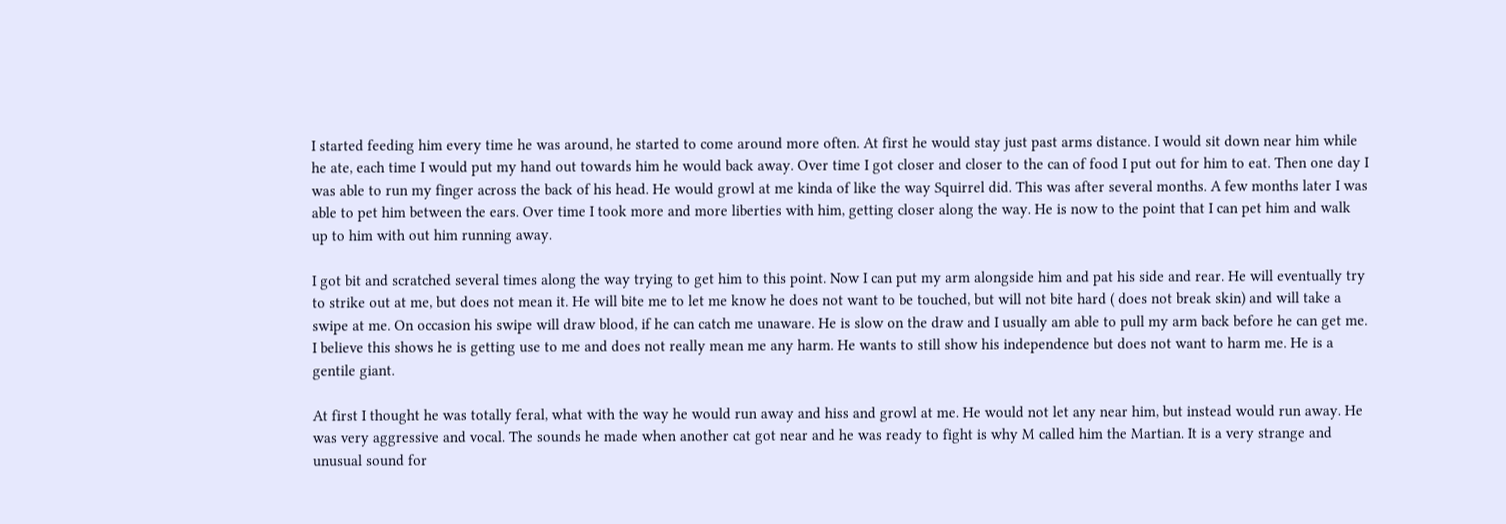I started feeding him every time he was around, he started to come around more often. At first he would stay just past arms distance. I would sit down near him while he ate, each time I would put my hand out towards him he would back away. Over time I got closer and closer to the can of food I put out for him to eat. Then one day I was able to run my finger across the back of his head. He would growl at me kinda of like the way Squirrel did. This was after several months. A few months later I was able to pet him between the ears. Over time I took more and more liberties with him, getting closer along the way. He is now to the point that I can pet him and walk up to him with out him running away.

I got bit and scratched several times along the way trying to get him to this point. Now I can put my arm alongside him and pat his side and rear. He will eventually try to strike out at me, but does not mean it. He will bite me to let me know he does not want to be touched, but will not bite hard ( does not break skin) and will take a swipe at me. On occasion his swipe will draw blood, if he can catch me unaware. He is slow on the draw and I usually am able to pull my arm back before he can get me. I believe this shows he is getting use to me and does not really mean me any harm. He wants to still show his independence but does not want to harm me. He is a gentile giant.

At first I thought he was totally feral, what with the way he would run away and hiss and growl at me. He would not let any near him, but instead would run away. He was very aggressive and vocal. The sounds he made when another cat got near and he was ready to fight is why M called him the Martian. It is a very strange and unusual sound for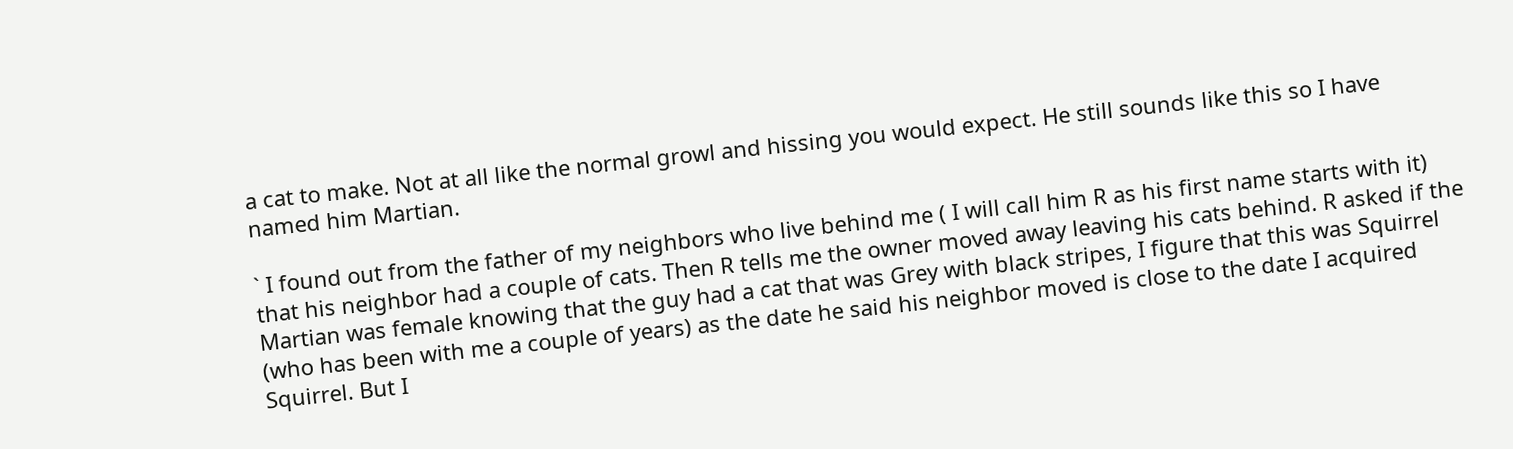a cat to make. Not at all like the normal growl and hissing you would expect. He still sounds like this so I have named him Martian.

` I found out from the father of my neighbors who live behind me ( I will call him R as his first name starts with it) that his neighbor had a couple of cats. Then R tells me the owner moved away leaving his cats behind. R asked if the Martian was female knowing that the guy had a cat that was Grey with black stripes, I figure that this was Squirrel (who has been with me a couple of years) as the date he said his neighbor moved is close to the date I acquired Squirrel. But I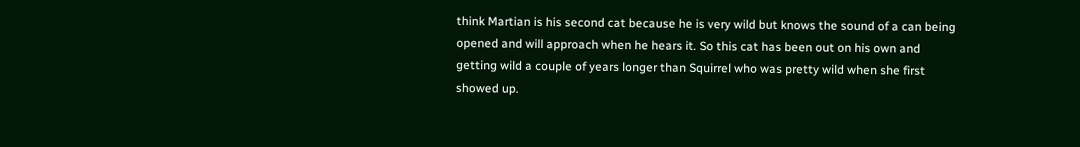think Martian is his second cat because he is very wild but knows the sound of a can being opened and will approach when he hears it. So this cat has been out on his own and getting wild a couple of years longer than Squirrel who was pretty wild when she first showed up.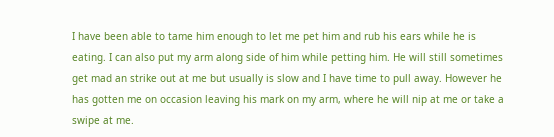I have been able to tame him enough to let me pet him and rub his ears while he is eating. I can also put my arm along side of him while petting him. He will still sometimes get mad an strike out at me but usually is slow and I have time to pull away. However he has gotten me on occasion leaving his mark on my arm, where he will nip at me or take a swipe at me.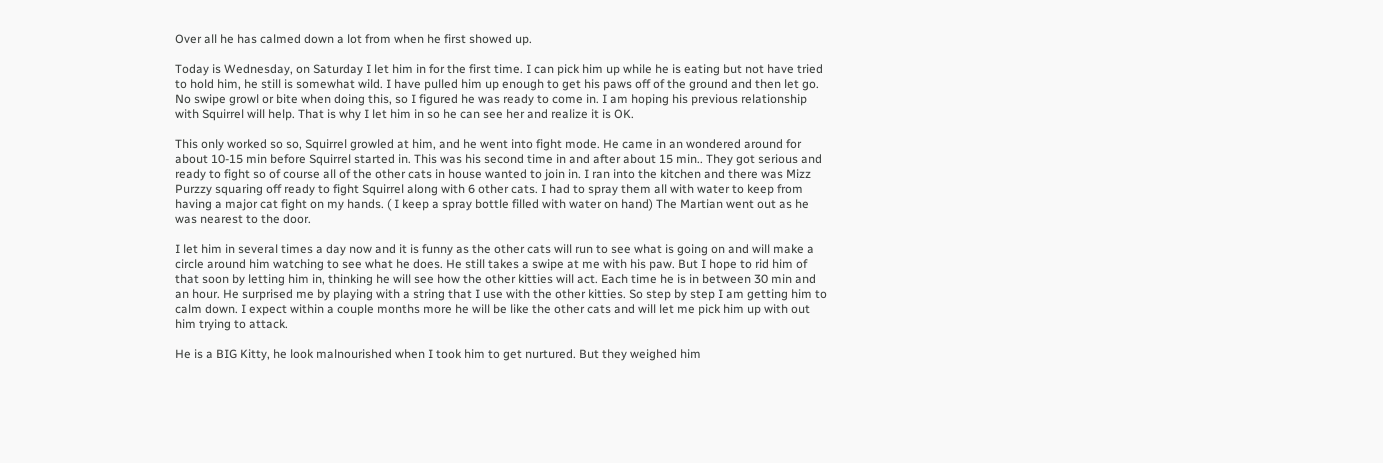Over all he has calmed down a lot from when he first showed up.

Today is Wednesday, on Saturday I let him in for the first time. I can pick him up while he is eating but not have tried to hold him, he still is somewhat wild. I have pulled him up enough to get his paws off of the ground and then let go. No swipe growl or bite when doing this, so I figured he was ready to come in. I am hoping his previous relationship with Squirrel will help. That is why I let him in so he can see her and realize it is OK.

This only worked so so, Squirrel growled at him, and he went into fight mode. He came in an wondered around for about 10-15 min before Squirrel started in. This was his second time in and after about 15 min.. They got serious and ready to fight so of course all of the other cats in house wanted to join in. I ran into the kitchen and there was Mizz Purzzy squaring off ready to fight Squirrel along with 6 other cats. I had to spray them all with water to keep from having a major cat fight on my hands. ( I keep a spray bottle filled with water on hand) The Martian went out as he was nearest to the door.

I let him in several times a day now and it is funny as the other cats will run to see what is going on and will make a circle around him watching to see what he does. He still takes a swipe at me with his paw. But I hope to rid him of that soon by letting him in, thinking he will see how the other kitties will act. Each time he is in between 30 min and an hour. He surprised me by playing with a string that I use with the other kitties. So step by step I am getting him to calm down. I expect within a couple months more he will be like the other cats and will let me pick him up with out him trying to attack.

He is a BIG Kitty, he look malnourished when I took him to get nurtured. But they weighed him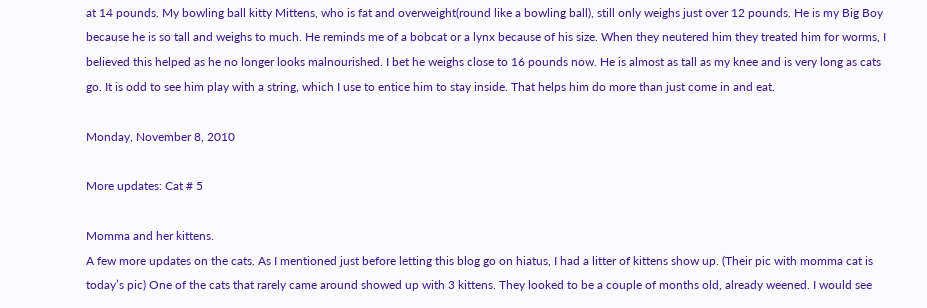at 14 pounds. My bowling ball kitty Mittens, who is fat and overweight(round like a bowling ball), still only weighs just over 12 pounds. He is my Big Boy because he is so tall and weighs to much. He reminds me of a bobcat or a lynx because of his size. When they neutered him they treated him for worms, I believed this helped as he no longer looks malnourished. I bet he weighs close to 16 pounds now. He is almost as tall as my knee and is very long as cats go. It is odd to see him play with a string, which I use to entice him to stay inside. That helps him do more than just come in and eat.

Monday, November 8, 2010

More updates: Cat # 5

Momma and her kittens.
A few more updates on the cats. As I mentioned just before letting this blog go on hiatus, I had a litter of kittens show up. (Their pic with momma cat is today’s pic) One of the cats that rarely came around showed up with 3 kittens. They looked to be a couple of months old, already weened. I would see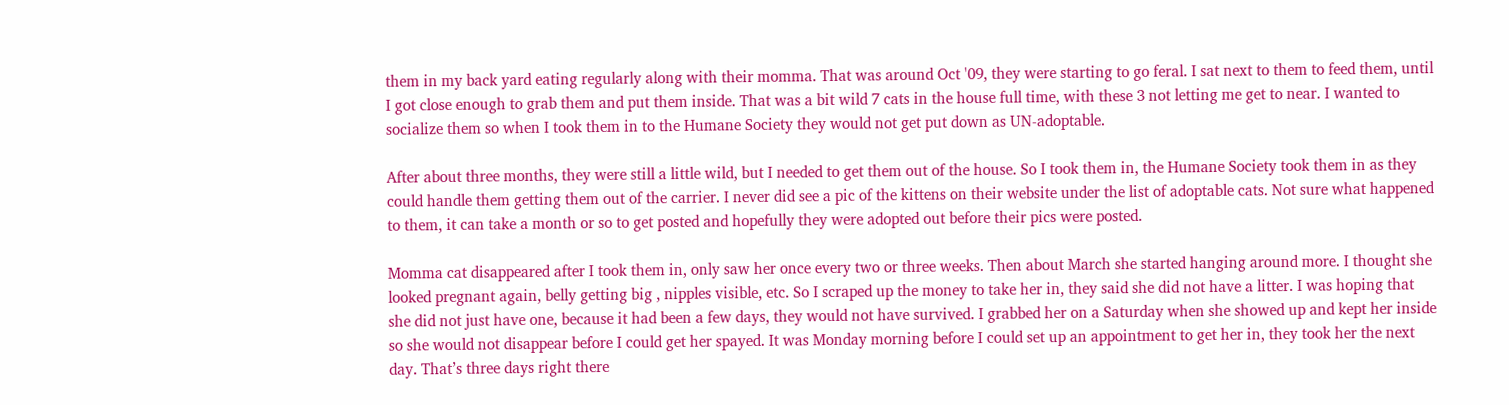them in my back yard eating regularly along with their momma. That was around Oct '09, they were starting to go feral. I sat next to them to feed them, until I got close enough to grab them and put them inside. That was a bit wild 7 cats in the house full time, with these 3 not letting me get to near. I wanted to socialize them so when I took them in to the Humane Society they would not get put down as UN-adoptable.

After about three months, they were still a little wild, but I needed to get them out of the house. So I took them in, the Humane Society took them in as they could handle them getting them out of the carrier. I never did see a pic of the kittens on their website under the list of adoptable cats. Not sure what happened to them, it can take a month or so to get posted and hopefully they were adopted out before their pics were posted.

Momma cat disappeared after I took them in, only saw her once every two or three weeks. Then about March she started hanging around more. I thought she looked pregnant again, belly getting big , nipples visible, etc. So I scraped up the money to take her in, they said she did not have a litter. I was hoping that she did not just have one, because it had been a few days, they would not have survived. I grabbed her on a Saturday when she showed up and kept her inside so she would not disappear before I could get her spayed. It was Monday morning before I could set up an appointment to get her in, they took her the next day. That’s three days right there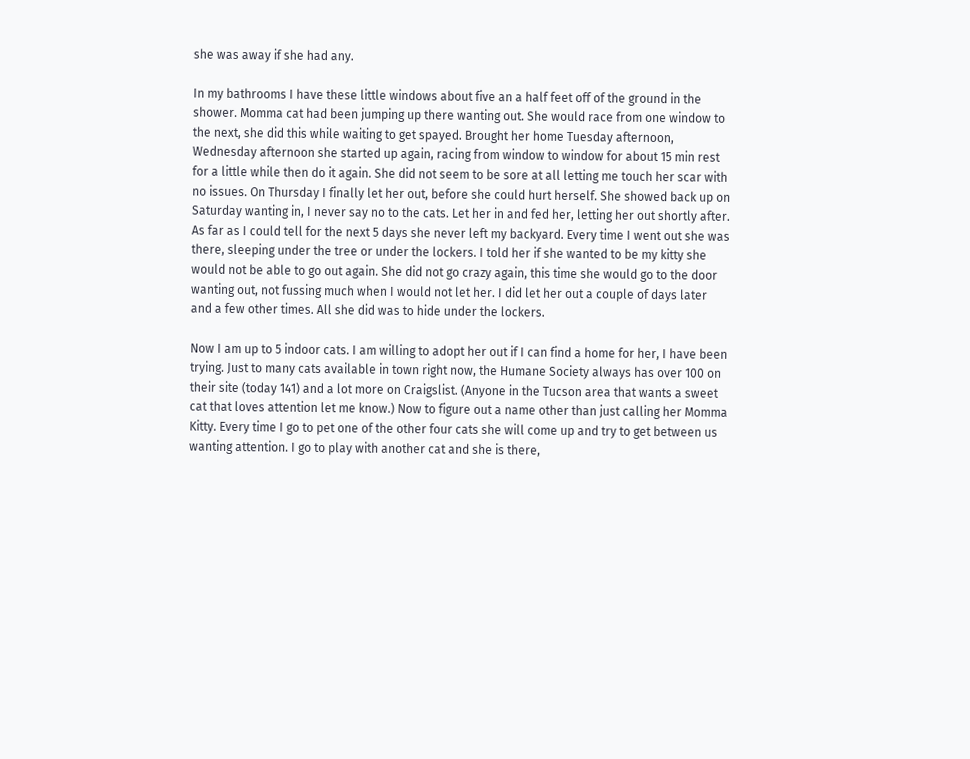she was away if she had any.

In my bathrooms I have these little windows about five an a half feet off of the ground in the shower. Momma cat had been jumping up there wanting out. She would race from one window to the next, she did this while waiting to get spayed. Brought her home Tuesday afternoon, Wednesday afternoon she started up again, racing from window to window for about 15 min rest for a little while then do it again. She did not seem to be sore at all letting me touch her scar with no issues. On Thursday I finally let her out, before she could hurt herself. She showed back up on Saturday wanting in, I never say no to the cats. Let her in and fed her, letting her out shortly after. As far as I could tell for the next 5 days she never left my backyard. Every time I went out she was there, sleeping under the tree or under the lockers. I told her if she wanted to be my kitty she would not be able to go out again. She did not go crazy again, this time she would go to the door wanting out, not fussing much when I would not let her. I did let her out a couple of days later and a few other times. All she did was to hide under the lockers.

Now I am up to 5 indoor cats. I am willing to adopt her out if I can find a home for her, I have been trying. Just to many cats available in town right now, the Humane Society always has over 100 on their site (today 141) and a lot more on Craigslist. (Anyone in the Tucson area that wants a sweet cat that loves attention let me know.) Now to figure out a name other than just calling her Momma Kitty. Every time I go to pet one of the other four cats she will come up and try to get between us wanting attention. I go to play with another cat and she is there,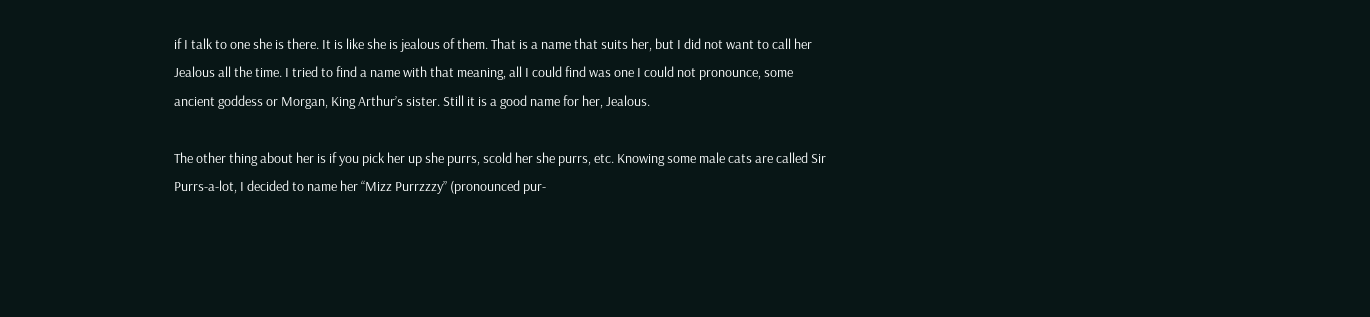if I talk to one she is there. It is like she is jealous of them. That is a name that suits her, but I did not want to call her Jealous all the time. I tried to find a name with that meaning, all I could find was one I could not pronounce, some ancient goddess or Morgan, King Arthur’s sister. Still it is a good name for her, Jealous.

The other thing about her is if you pick her up she purrs, scold her she purrs, etc. Knowing some male cats are called Sir Purrs-a-lot, I decided to name her “Mizz Purrzzzy” (pronounced pur-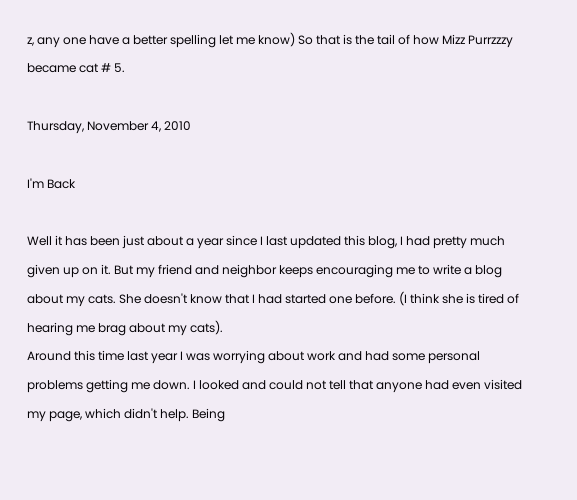z, any one have a better spelling let me know) So that is the tail of how Mizz Purrzzzy became cat # 5.

Thursday, November 4, 2010

I'm Back

Well it has been just about a year since I last updated this blog, I had pretty much given up on it. But my friend and neighbor keeps encouraging me to write a blog about my cats. She doesn't know that I had started one before. (I think she is tired of hearing me brag about my cats).
Around this time last year I was worrying about work and had some personal problems getting me down. I looked and could not tell that anyone had even visited my page, which didn't help. Being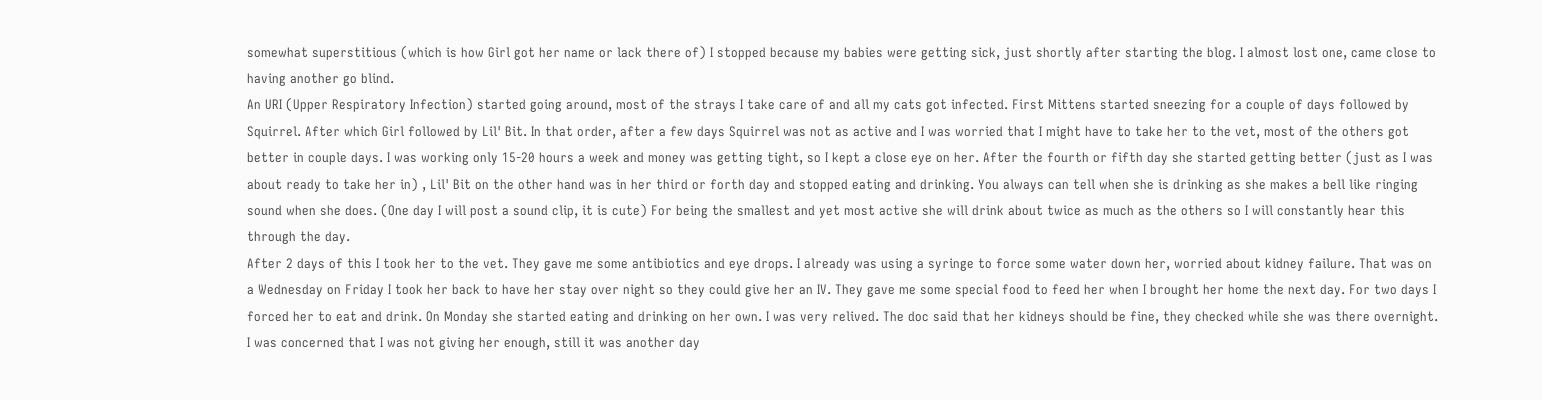somewhat superstitious (which is how Girl got her name or lack there of) I stopped because my babies were getting sick, just shortly after starting the blog. I almost lost one, came close to having another go blind.
An URI (Upper Respiratory Infection) started going around, most of the strays I take care of and all my cats got infected. First Mittens started sneezing for a couple of days followed by Squirrel. After which Girl followed by Lil' Bit. In that order, after a few days Squirrel was not as active and I was worried that I might have to take her to the vet, most of the others got better in couple days. I was working only 15-20 hours a week and money was getting tight, so I kept a close eye on her. After the fourth or fifth day she started getting better (just as I was about ready to take her in) , Lil' Bit on the other hand was in her third or forth day and stopped eating and drinking. You always can tell when she is drinking as she makes a bell like ringing sound when she does. (One day I will post a sound clip, it is cute) For being the smallest and yet most active she will drink about twice as much as the others so I will constantly hear this through the day.
After 2 days of this I took her to the vet. They gave me some antibiotics and eye drops. I already was using a syringe to force some water down her, worried about kidney failure. That was on a Wednesday on Friday I took her back to have her stay over night so they could give her an IV. They gave me some special food to feed her when I brought her home the next day. For two days I forced her to eat and drink. On Monday she started eating and drinking on her own. I was very relived. The doc said that her kidneys should be fine, they checked while she was there overnight. I was concerned that I was not giving her enough, still it was another day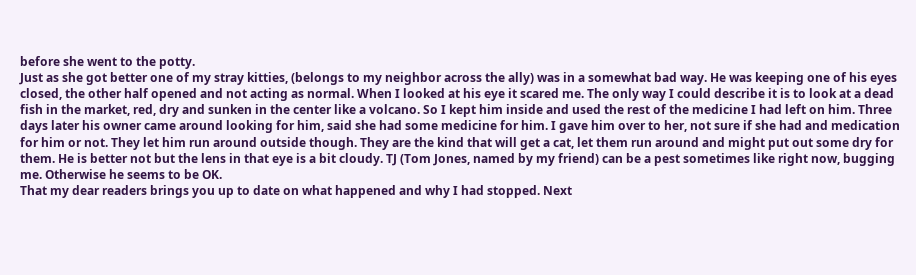before she went to the potty.
Just as she got better one of my stray kitties, (belongs to my neighbor across the ally) was in a somewhat bad way. He was keeping one of his eyes closed, the other half opened and not acting as normal. When I looked at his eye it scared me. The only way I could describe it is to look at a dead fish in the market, red, dry and sunken in the center like a volcano. So I kept him inside and used the rest of the medicine I had left on him. Three days later his owner came around looking for him, said she had some medicine for him. I gave him over to her, not sure if she had and medication for him or not. They let him run around outside though. They are the kind that will get a cat, let them run around and might put out some dry for them. He is better not but the lens in that eye is a bit cloudy. TJ (Tom Jones, named by my friend) can be a pest sometimes like right now, bugging me. Otherwise he seems to be OK.
That my dear readers brings you up to date on what happened and why I had stopped. Next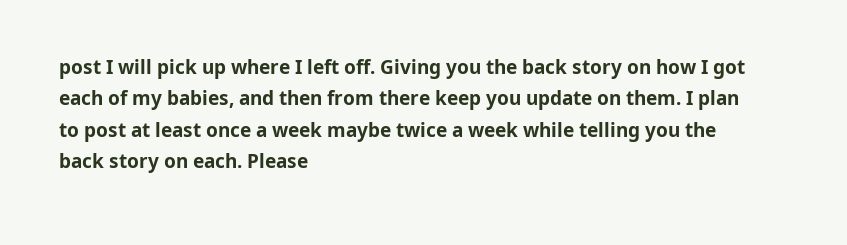post I will pick up where I left off. Giving you the back story on how I got each of my babies, and then from there keep you update on them. I plan to post at least once a week maybe twice a week while telling you the back story on each. Please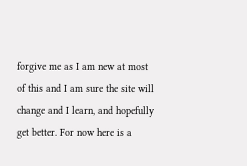forgive me as I am new at most of this and I am sure the site will change and I learn, and hopefully get better. For now here is a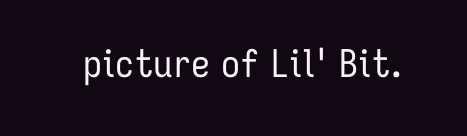picture of Lil' Bit.